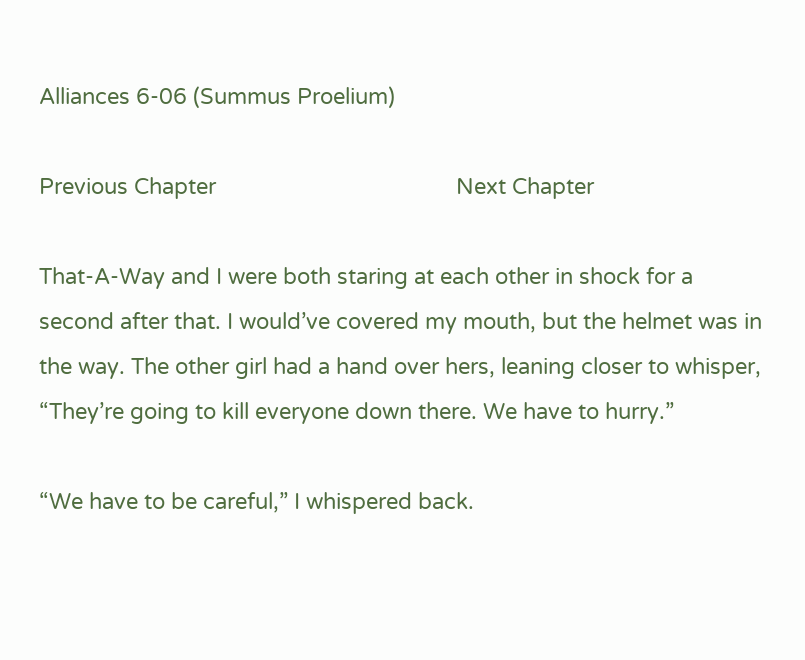Alliances 6-06 (Summus Proelium)

Previous Chapter                                        Next Chapter

That-A-Way and I were both staring at each other in shock for a second after that. I would’ve covered my mouth, but the helmet was in the way. The other girl had a hand over hers, leaning closer to whisper, “They’re going to kill everyone down there. We have to hurry.”

“We have to be careful,” I whispered back.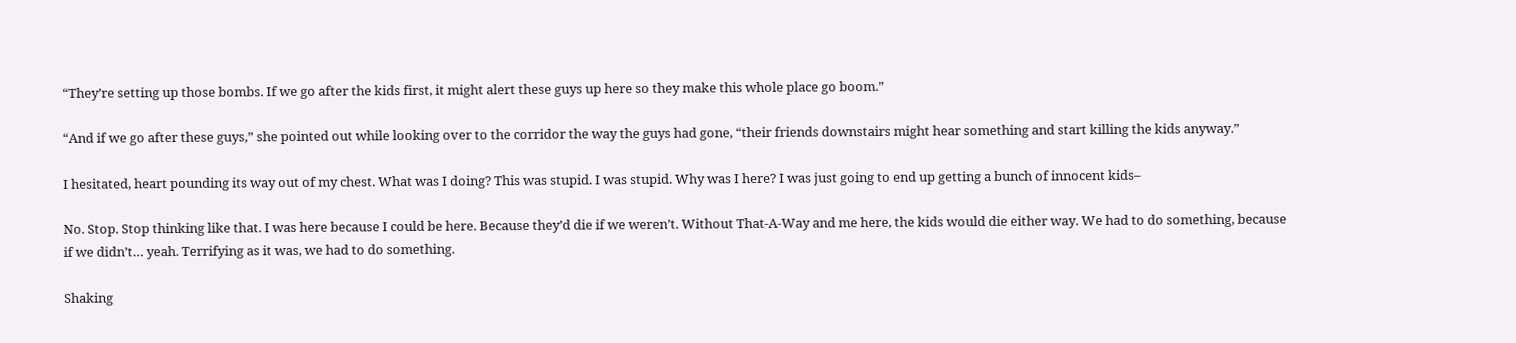“They’re setting up those bombs. If we go after the kids first, it might alert these guys up here so they make this whole place go boom.”

“And if we go after these guys,” she pointed out while looking over to the corridor the way the guys had gone, “their friends downstairs might hear something and start killing the kids anyway.”

I hesitated, heart pounding its way out of my chest. What was I doing? This was stupid. I was stupid. Why was I here? I was just going to end up getting a bunch of innocent kids–

No. Stop. Stop thinking like that. I was here because I could be here. Because they’d die if we weren’t. Without That-A-Way and me here, the kids would die either way. We had to do something, because if we didn’t… yeah. Terrifying as it was, we had to do something.

Shaking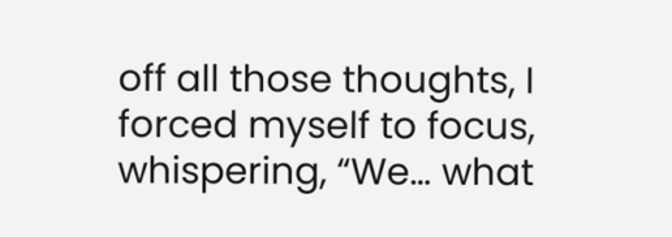off all those thoughts, I forced myself to focus, whispering, “We… what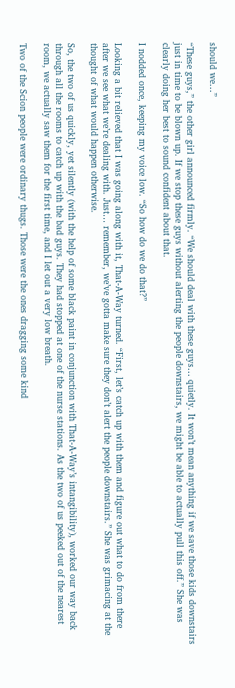should we…”

“These guys,” the other girl announced firmly. “We should deal with these guys… quietly. It won’t mean anything if we save those kids downstairs just in time to be blown up. If we stop these guys without alerting the people downstairs, we might be able to actually pull this off.” She was clearly doing her best to sound confident about that.

I nodded once, keeping my voice low. “So how do we do that?”

Looking a bit relieved that I was going along with it, That-A-Way turned. “First, let’s catch up with them and figure out what to do from there after we see what we’re dealing with. Just… remember, we’ve gotta make sure they don’t alert the people downstairs.” She was grimacing at the thought of what would happen otherwise.

So, the two of us quickly, yet silently (with the help of some black paint in conjunction with That-A-Way’s intangibility), worked our way back through all the rooms to catch up with the bad guys. They had stopped at one of the nurse stations. As the two of us peeked out of the nearest room, we actually saw them for the first time, and I let out a very low breath.

Two of the Scion people were ordinary thugs. Those were the ones dragging some kind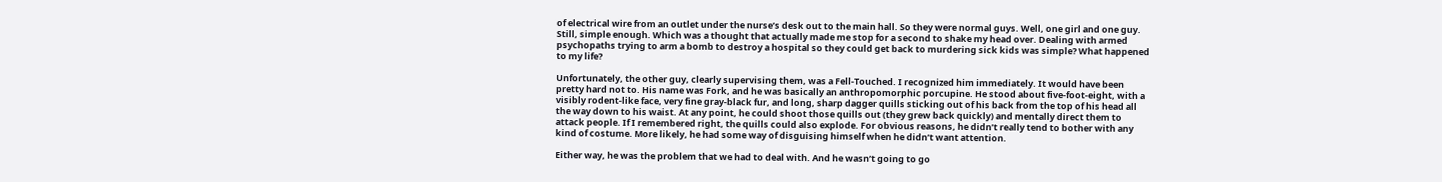of electrical wire from an outlet under the nurse’s desk out to the main hall. So they were normal guys. Well, one girl and one guy. Still, simple enough. Which was a thought that actually made me stop for a second to shake my head over. Dealing with armed psychopaths trying to arm a bomb to destroy a hospital so they could get back to murdering sick kids was simple? What happened to my life?

Unfortunately, the other guy, clearly supervising them, was a Fell-Touched. I recognized him immediately. It would have been pretty hard not to. His name was Fork, and he was basically an anthropomorphic porcupine. He stood about five-foot-eight, with a visibly rodent-like face, very fine gray-black fur, and long, sharp dagger quills sticking out of his back from the top of his head all the way down to his waist. At any point, he could shoot those quills out (they grew back quickly) and mentally direct them to attack people. If I remembered right, the quills could also explode. For obvious reasons, he didn’t really tend to bother with any kind of costume. More likely, he had some way of disguising himself when he didn’t want attention.

Either way, he was the problem that we had to deal with. And he wasn’t going to go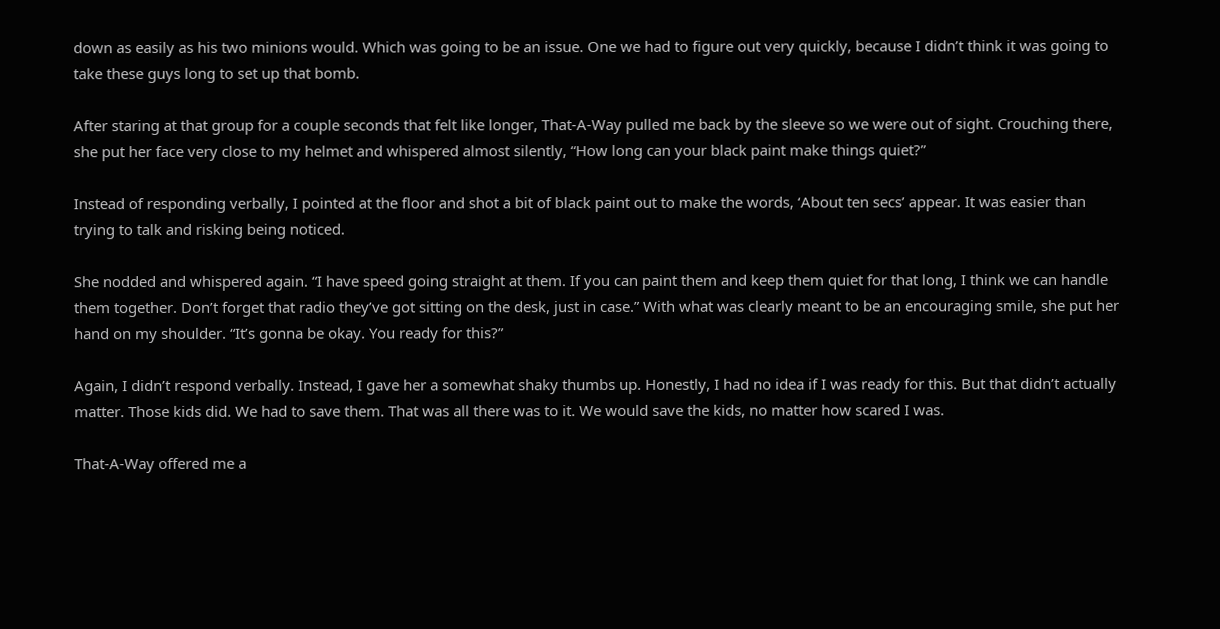down as easily as his two minions would. Which was going to be an issue. One we had to figure out very quickly, because I didn’t think it was going to take these guys long to set up that bomb.

After staring at that group for a couple seconds that felt like longer, That-A-Way pulled me back by the sleeve so we were out of sight. Crouching there, she put her face very close to my helmet and whispered almost silently, “How long can your black paint make things quiet?”

Instead of responding verbally, I pointed at the floor and shot a bit of black paint out to make the words, ‘About ten secs’ appear. It was easier than trying to talk and risking being noticed.

She nodded and whispered again. “I have speed going straight at them. If you can paint them and keep them quiet for that long, I think we can handle them together. Don’t forget that radio they’ve got sitting on the desk, just in case.” With what was clearly meant to be an encouraging smile, she put her hand on my shoulder. “It’s gonna be okay. You ready for this?”

Again, I didn’t respond verbally. Instead, I gave her a somewhat shaky thumbs up. Honestly, I had no idea if I was ready for this. But that didn’t actually matter. Those kids did. We had to save them. That was all there was to it. We would save the kids, no matter how scared I was.

That-A-Way offered me a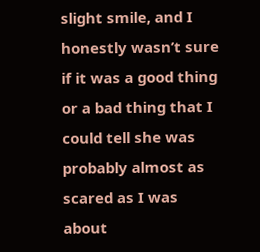slight smile, and I honestly wasn’t sure if it was a good thing or a bad thing that I could tell she was probably almost as scared as I was about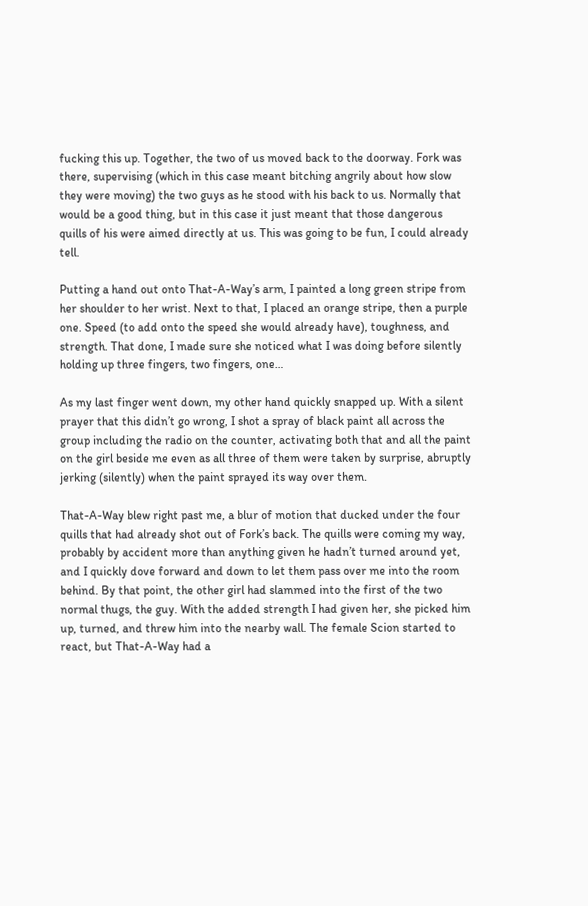fucking this up. Together, the two of us moved back to the doorway. Fork was there, supervising (which in this case meant bitching angrily about how slow they were moving) the two guys as he stood with his back to us. Normally that would be a good thing, but in this case it just meant that those dangerous quills of his were aimed directly at us. This was going to be fun, I could already tell.

Putting a hand out onto That-A-Way’s arm, I painted a long green stripe from her shoulder to her wrist. Next to that, I placed an orange stripe, then a purple one. Speed (to add onto the speed she would already have), toughness, and strength. That done, I made sure she noticed what I was doing before silently holding up three fingers, two fingers, one…

As my last finger went down, my other hand quickly snapped up. With a silent prayer that this didn’t go wrong, I shot a spray of black paint all across the group including the radio on the counter, activating both that and all the paint on the girl beside me even as all three of them were taken by surprise, abruptly jerking (silently) when the paint sprayed its way over them.

That-A-Way blew right past me, a blur of motion that ducked under the four quills that had already shot out of Fork’s back. The quills were coming my way, probably by accident more than anything given he hadn’t turned around yet, and I quickly dove forward and down to let them pass over me into the room behind. By that point, the other girl had slammed into the first of the two normal thugs, the guy. With the added strength I had given her, she picked him up, turned, and threw him into the nearby wall. The female Scion started to react, but That-A-Way had a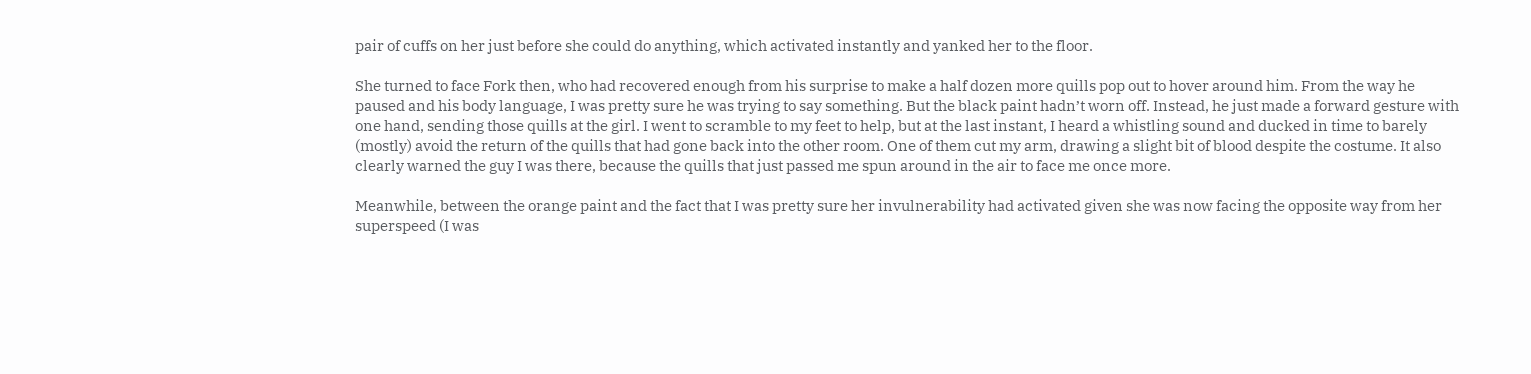pair of cuffs on her just before she could do anything, which activated instantly and yanked her to the floor.

She turned to face Fork then, who had recovered enough from his surprise to make a half dozen more quills pop out to hover around him. From the way he paused and his body language, I was pretty sure he was trying to say something. But the black paint hadn’t worn off. Instead, he just made a forward gesture with one hand, sending those quills at the girl. I went to scramble to my feet to help, but at the last instant, I heard a whistling sound and ducked in time to barely (mostly) avoid the return of the quills that had gone back into the other room. One of them cut my arm, drawing a slight bit of blood despite the costume. It also clearly warned the guy I was there, because the quills that just passed me spun around in the air to face me once more.

Meanwhile, between the orange paint and the fact that I was pretty sure her invulnerability had activated given she was now facing the opposite way from her superspeed (I was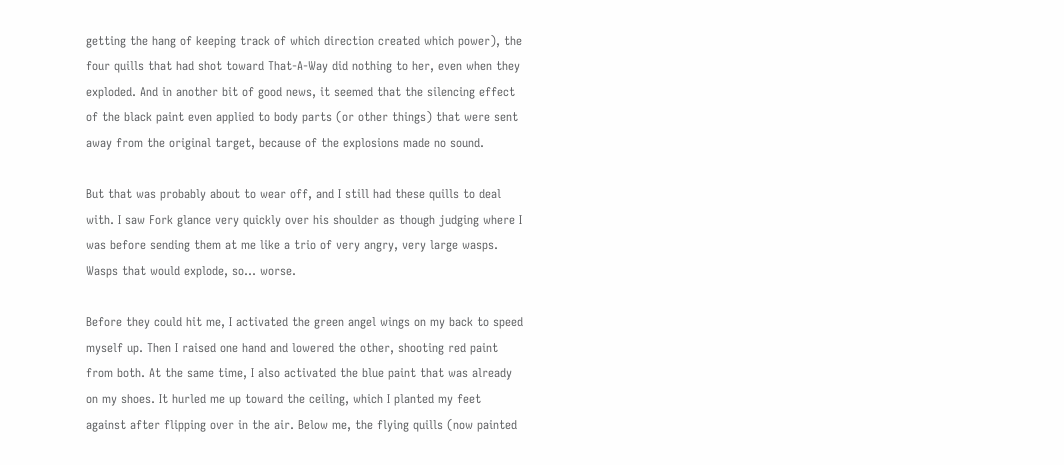getting the hang of keeping track of which direction created which power), the four quills that had shot toward That-A-Way did nothing to her, even when they exploded. And in another bit of good news, it seemed that the silencing effect of the black paint even applied to body parts (or other things) that were sent away from the original target, because of the explosions made no sound.

But that was probably about to wear off, and I still had these quills to deal with. I saw Fork glance very quickly over his shoulder as though judging where I was before sending them at me like a trio of very angry, very large wasps. Wasps that would explode, so… worse.

Before they could hit me, I activated the green angel wings on my back to speed myself up. Then I raised one hand and lowered the other, shooting red paint from both. At the same time, I also activated the blue paint that was already on my shoes. It hurled me up toward the ceiling, which I planted my feet against after flipping over in the air. Below me, the flying quills (now painted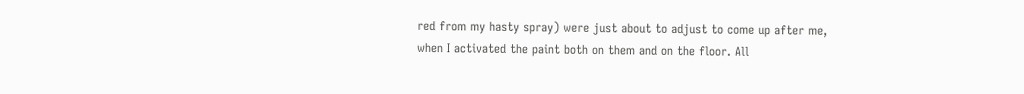red from my hasty spray) were just about to adjust to come up after me, when I activated the paint both on them and on the floor. All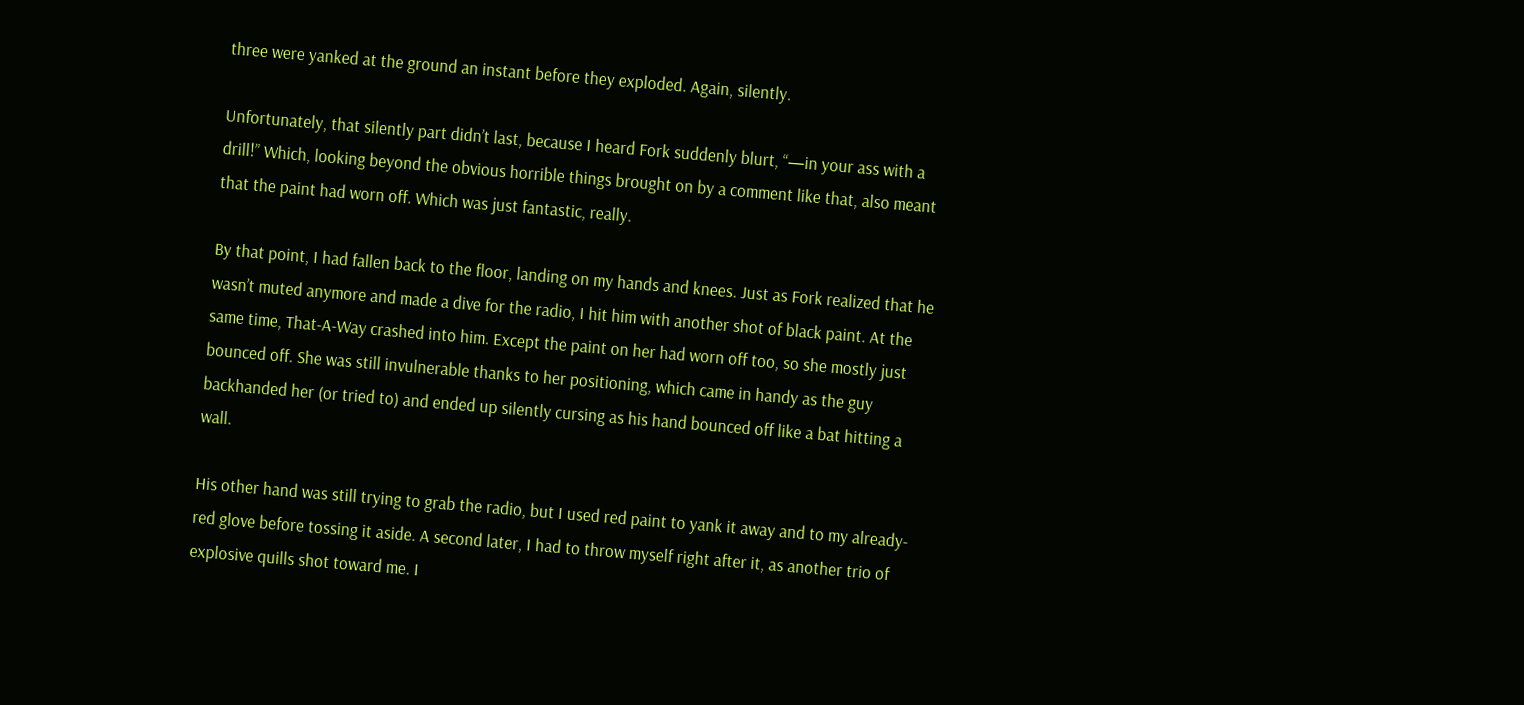three were yanked at the ground an instant before they exploded. Again, silently.

Unfortunately, that silently part didn’t last, because I heard Fork suddenly blurt, “—in your ass with a drill!” Which, looking beyond the obvious horrible things brought on by a comment like that, also meant that the paint had worn off. Which was just fantastic, really.

By that point, I had fallen back to the floor, landing on my hands and knees. Just as Fork realized that he wasn’t muted anymore and made a dive for the radio, I hit him with another shot of black paint. At the same time, That-A-Way crashed into him. Except the paint on her had worn off too, so she mostly just bounced off. She was still invulnerable thanks to her positioning, which came in handy as the guy backhanded her (or tried to) and ended up silently cursing as his hand bounced off like a bat hitting a wall.

His other hand was still trying to grab the radio, but I used red paint to yank it away and to my already-red glove before tossing it aside. A second later, I had to throw myself right after it, as another trio of explosive quills shot toward me. I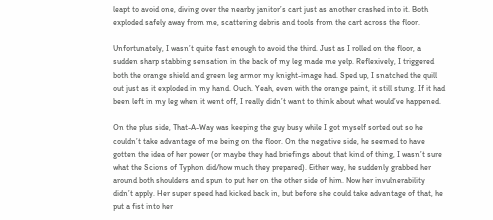leapt to avoid one, diving over the nearby janitor’s cart just as another crashed into it. Both exploded safely away from me, scattering debris and tools from the cart across the floor.

Unfortunately, I wasn’t quite fast enough to avoid the third. Just as I rolled on the floor, a sudden sharp stabbing sensation in the back of my leg made me yelp. Reflexively, I triggered both the orange shield and green leg armor my knight-image had. Sped up, I snatched the quill out just as it exploded in my hand. Ouch. Yeah, even with the orange paint, it still stung. If it had been left in my leg when it went off, I really didn’t want to think about what would’ve happened.

On the plus side, That-A-Way was keeping the guy busy while I got myself sorted out so he couldn’t take advantage of me being on the floor. On the negative side, he seemed to have gotten the idea of her power (or maybe they had briefings about that kind of thing, I wasn’t sure what the Scions of Typhon did/how much they prepared). Either way, he suddenly grabbed her around both shoulders and spun to put her on the other side of him. Now her invulnerability didn’t apply. Her super speed had kicked back in, but before she could take advantage of that, he put a fist into her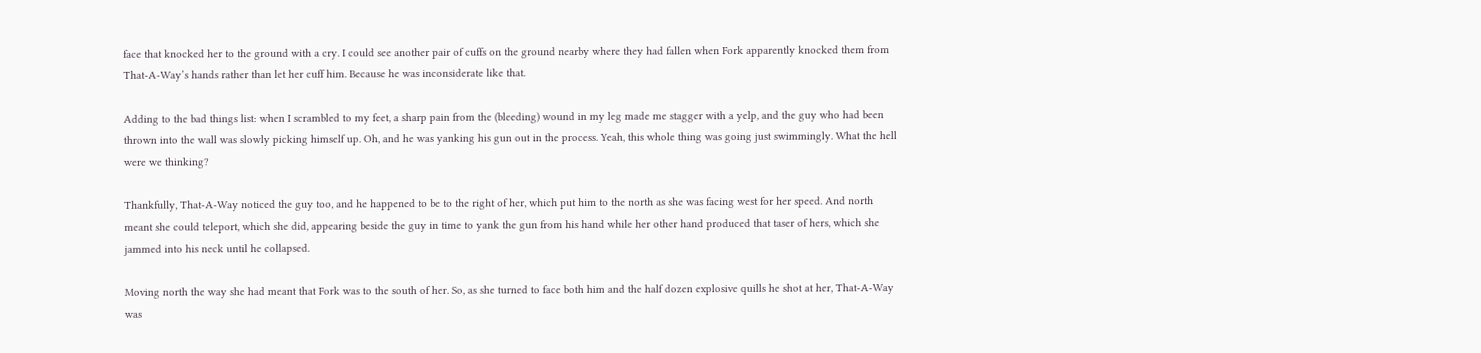face that knocked her to the ground with a cry. I could see another pair of cuffs on the ground nearby where they had fallen when Fork apparently knocked them from That-A-Way’s hands rather than let her cuff him. Because he was inconsiderate like that.

Adding to the bad things list: when I scrambled to my feet, a sharp pain from the (bleeding) wound in my leg made me stagger with a yelp, and the guy who had been thrown into the wall was slowly picking himself up. Oh, and he was yanking his gun out in the process. Yeah, this whole thing was going just swimmingly. What the hell were we thinking?

Thankfully, That-A-Way noticed the guy too, and he happened to be to the right of her, which put him to the north as she was facing west for her speed. And north meant she could teleport, which she did, appearing beside the guy in time to yank the gun from his hand while her other hand produced that taser of hers, which she jammed into his neck until he collapsed.

Moving north the way she had meant that Fork was to the south of her. So, as she turned to face both him and the half dozen explosive quills he shot at her, That-A-Way was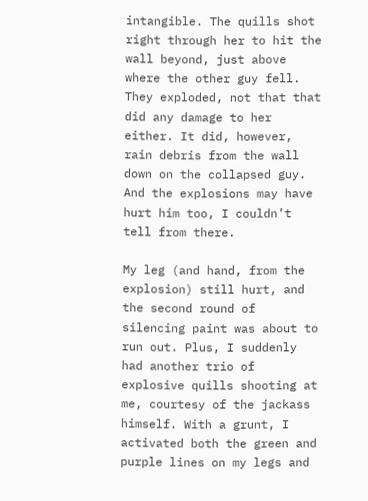intangible. The quills shot right through her to hit the wall beyond, just above where the other guy fell. They exploded, not that that did any damage to her either. It did, however, rain debris from the wall down on the collapsed guy. And the explosions may have hurt him too, I couldn’t tell from there.

My leg (and hand, from the explosion) still hurt, and the second round of silencing paint was about to run out. Plus, I suddenly had another trio of explosive quills shooting at me, courtesy of the jackass himself. With a grunt, I activated both the green and purple lines on my legs and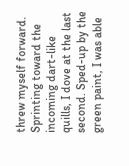threw myself forward. Sprinting toward the incoming dart-like quills, I dove at the last second. Sped-up by the green paint, I was able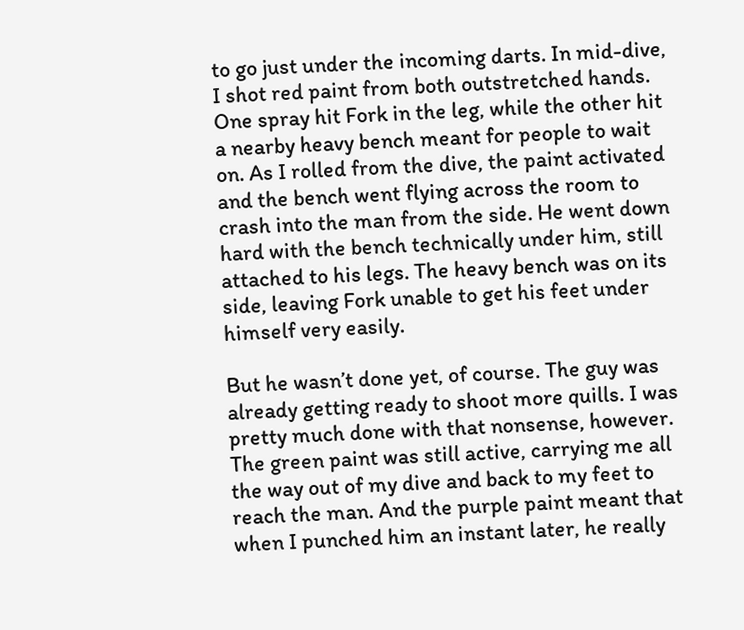to go just under the incoming darts. In mid-dive, I shot red paint from both outstretched hands. One spray hit Fork in the leg, while the other hit a nearby heavy bench meant for people to wait on. As I rolled from the dive, the paint activated and the bench went flying across the room to crash into the man from the side. He went down hard with the bench technically under him, still attached to his legs. The heavy bench was on its side, leaving Fork unable to get his feet under himself very easily.

But he wasn’t done yet, of course. The guy was already getting ready to shoot more quills. I was pretty much done with that nonsense, however. The green paint was still active, carrying me all the way out of my dive and back to my feet to reach the man. And the purple paint meant that when I punched him an instant later, he really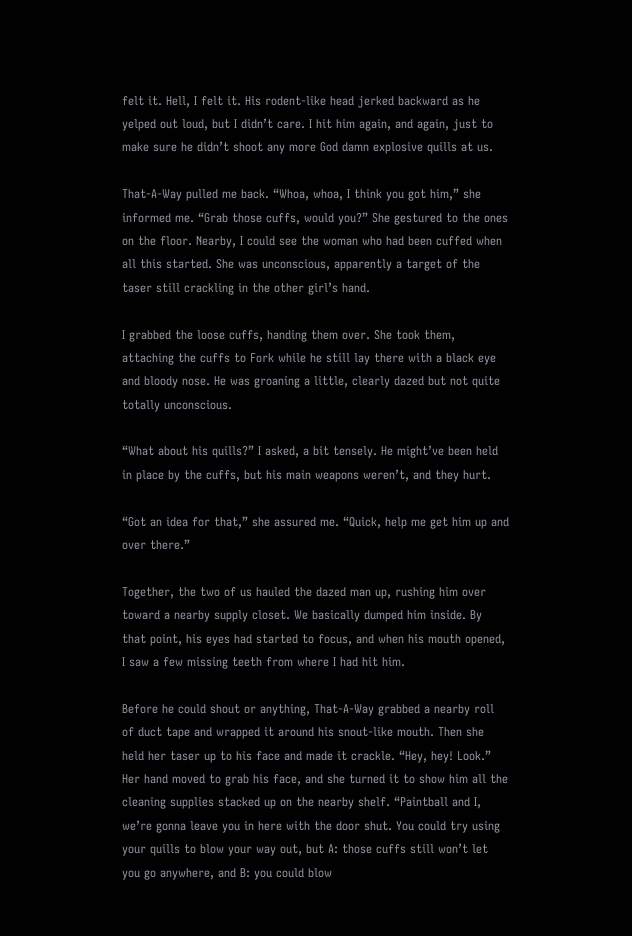felt it. Hell, I felt it. His rodent-like head jerked backward as he yelped out loud, but I didn’t care. I hit him again, and again, just to make sure he didn’t shoot any more God damn explosive quills at us.

That-A-Way pulled me back. “Whoa, whoa, I think you got him,” she informed me. “Grab those cuffs, would you?” She gestured to the ones on the floor. Nearby, I could see the woman who had been cuffed when all this started. She was unconscious, apparently a target of the taser still crackling in the other girl’s hand.

I grabbed the loose cuffs, handing them over. She took them, attaching the cuffs to Fork while he still lay there with a black eye and bloody nose. He was groaning a little, clearly dazed but not quite totally unconscious.

“What about his quills?” I asked, a bit tensely. He might’ve been held in place by the cuffs, but his main weapons weren’t, and they hurt.

“Got an idea for that,” she assured me. “Quick, help me get him up and over there.”

Together, the two of us hauled the dazed man up, rushing him over toward a nearby supply closet. We basically dumped him inside. By that point, his eyes had started to focus, and when his mouth opened, I saw a few missing teeth from where I had hit him.

Before he could shout or anything, That-A-Way grabbed a nearby roll of duct tape and wrapped it around his snout-like mouth. Then she held her taser up to his face and made it crackle. “Hey, hey! Look.” Her hand moved to grab his face, and she turned it to show him all the cleaning supplies stacked up on the nearby shelf. “Paintball and I, we’re gonna leave you in here with the door shut. You could try using your quills to blow your way out, but A: those cuffs still won’t let you go anywhere, and B: you could blow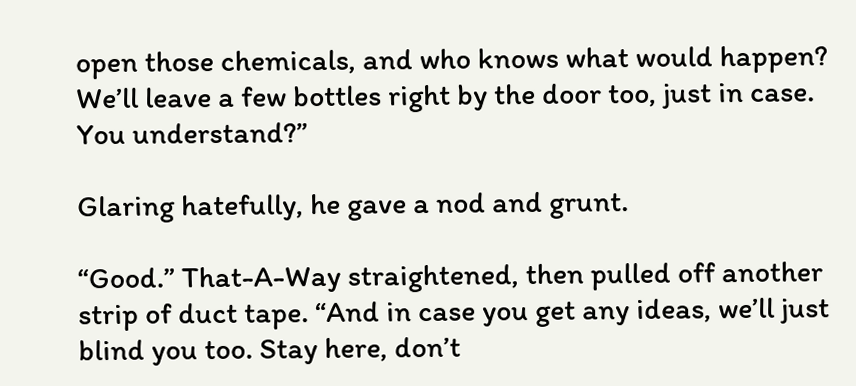open those chemicals, and who knows what would happen? We’ll leave a few bottles right by the door too, just in case. You understand?”

Glaring hatefully, he gave a nod and grunt.

“Good.” That-A-Way straightened, then pulled off another strip of duct tape. “And in case you get any ideas, we’ll just blind you too. Stay here, don’t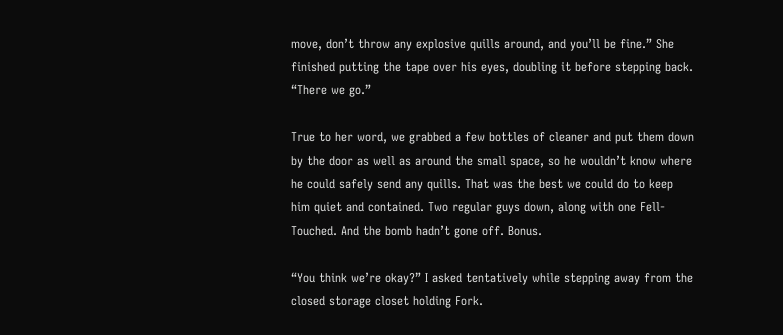move, don’t throw any explosive quills around, and you’ll be fine.” She finished putting the tape over his eyes, doubling it before stepping back. “There we go.”

True to her word, we grabbed a few bottles of cleaner and put them down by the door as well as around the small space, so he wouldn’t know where he could safely send any quills. That was the best we could do to keep him quiet and contained. Two regular guys down, along with one Fell-Touched. And the bomb hadn’t gone off. Bonus.

“You think we’re okay?” I asked tentatively while stepping away from the closed storage closet holding Fork.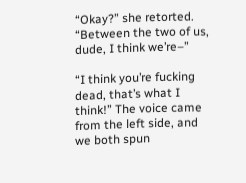“Okay?” she retorted. “Between the two of us, dude, I think we’re–”

“I think you’re fucking dead, that’s what I think!” The voice came from the left side, and we both spun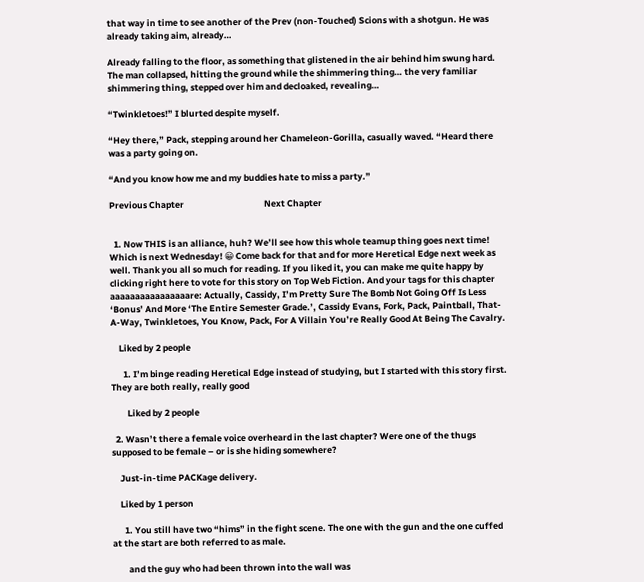that way in time to see another of the Prev (non-Touched) Scions with a shotgun. He was already taking aim, already…

Already falling to the floor, as something that glistened in the air behind him swung hard. The man collapsed, hitting the ground while the shimmering thing… the very familiar shimmering thing, stepped over him and decloaked, revealing…

“Twinkletoes!” I blurted despite myself.

“Hey there,” Pack, stepping around her Chameleon-Gorilla, casually waved. “Heard there was a party going on.

“And you know how me and my buddies hate to miss a party.”

Previous Chapter                                        Next Chapter


  1. Now THIS is an alliance, huh? We’ll see how this whole teamup thing goes next time! Which is next Wednesday! 😀 Come back for that and for more Heretical Edge next week as well. Thank you all so much for reading. If you liked it, you can make me quite happy by clicking right here to vote for this story on Top Web Fiction. And your tags for this chapter aaaaaaaaaaaaaaaare: Actually‚ Cassidy‚ I’m Pretty Sure The Bomb Not Going Off Is Less ‘Bonus’ And More ‘The Entire Semester Grade.’, Cassidy Evans, Fork, Pack, Paintball, That-A-Way, Twinkletoes, You Know‚ Pack‚ For A Villain You’re Really Good At Being The Cavalry.

    Liked by 2 people

      1. I’m binge reading Heretical Edge instead of studying, but I started with this story first. They are both really, really good

        Liked by 2 people

  2. Wasn’t there a female voice overheard in the last chapter? Were one of the thugs supposed to be female – or is she hiding somewhere?

    Just-in-time PACKage delivery.

    Liked by 1 person

      1. You still have two “hims” in the fight scene. The one with the gun and the one cuffed at the start are both referred to as male.

        and the guy who had been thrown into the wall was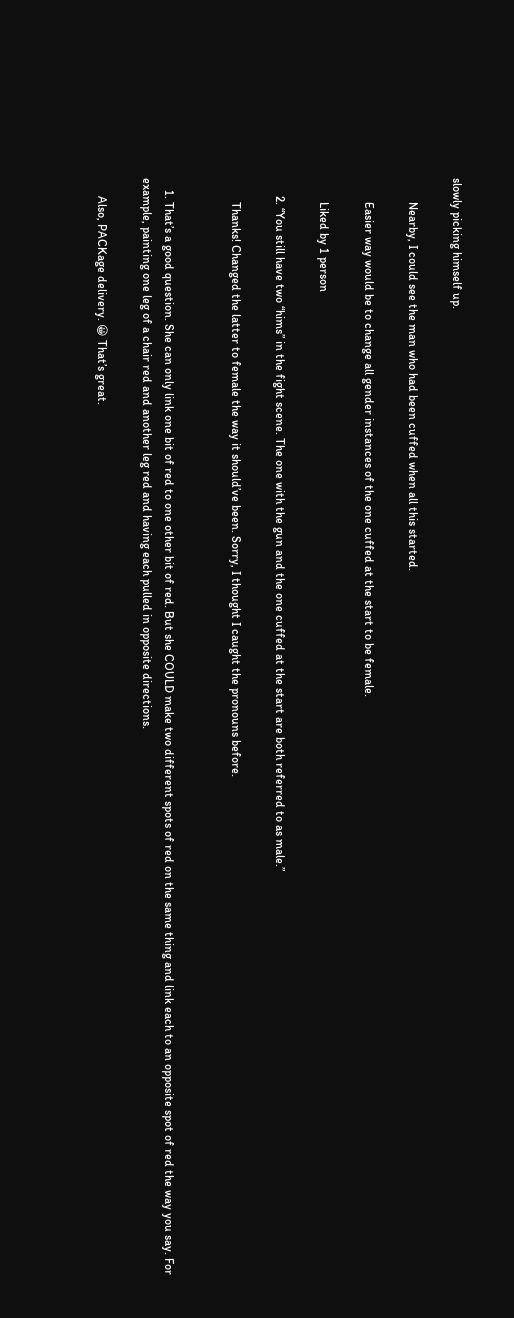slowly picking himself up.

        Nearby, I could see the man who had been cuffed when all this started.

        Easier way would be to change all gender instances of the one cuffed at the start to be female.

        Liked by 1 person

      2. “You still have two “hims” in the fight scene. The one with the gun and the one cuffed at the start are both referred to as male.”

        Thanks! Changed the latter to female the way it should’ve been. Sorry, I thought I caught the pronouns before.


    1. That’s a good question. She can only link one bit of red to one other bit of red. But she COULD make two different spots of red on the same thing and link each to an opposite spot of red the way you say. For example, painting one leg of a chair red and another leg red and having each pulled in opposite directions.

      Also, PACKage delivery. 😀 That’s great.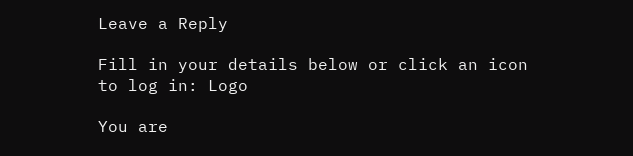Leave a Reply

Fill in your details below or click an icon to log in: Logo

You are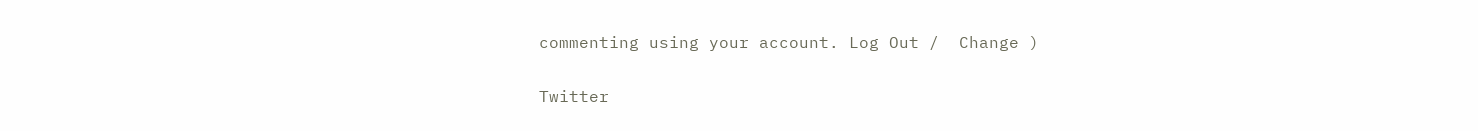commenting using your account. Log Out /  Change )

Twitter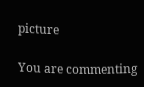picture

You are commenting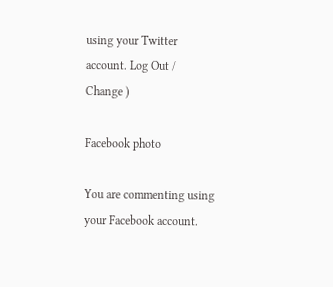using your Twitter account. Log Out /  Change )

Facebook photo

You are commenting using your Facebook account.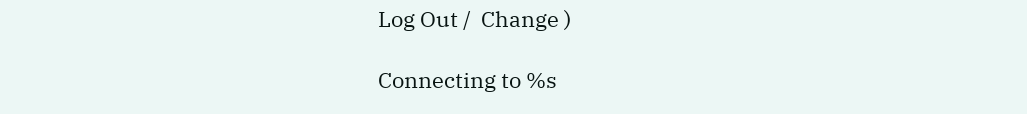Log Out /  Change )

Connecting to %s